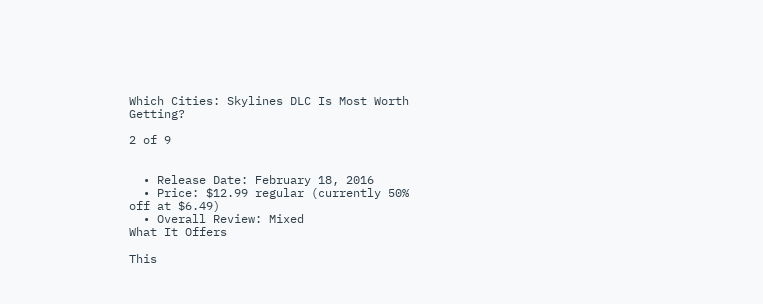Which Cities: Skylines DLC Is Most Worth Getting?

2 of 9


  • Release Date: February 18, 2016
  • Price: $12.99 regular (currently 50% off at $6.49)
  • Overall Review: Mixed
What It Offers

This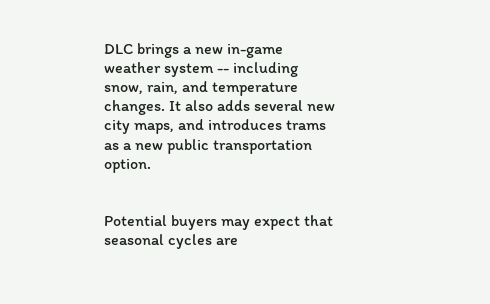DLC brings a new in-game weather system -- including snow, rain, and temperature changes. It also adds several new city maps, and introduces trams as a new public transportation option.


Potential buyers may expect that seasonal cycles are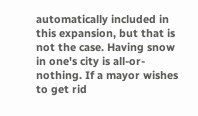automatically included in this expansion, but that is not the case. Having snow in one's city is all-or-nothing. If a mayor wishes to get rid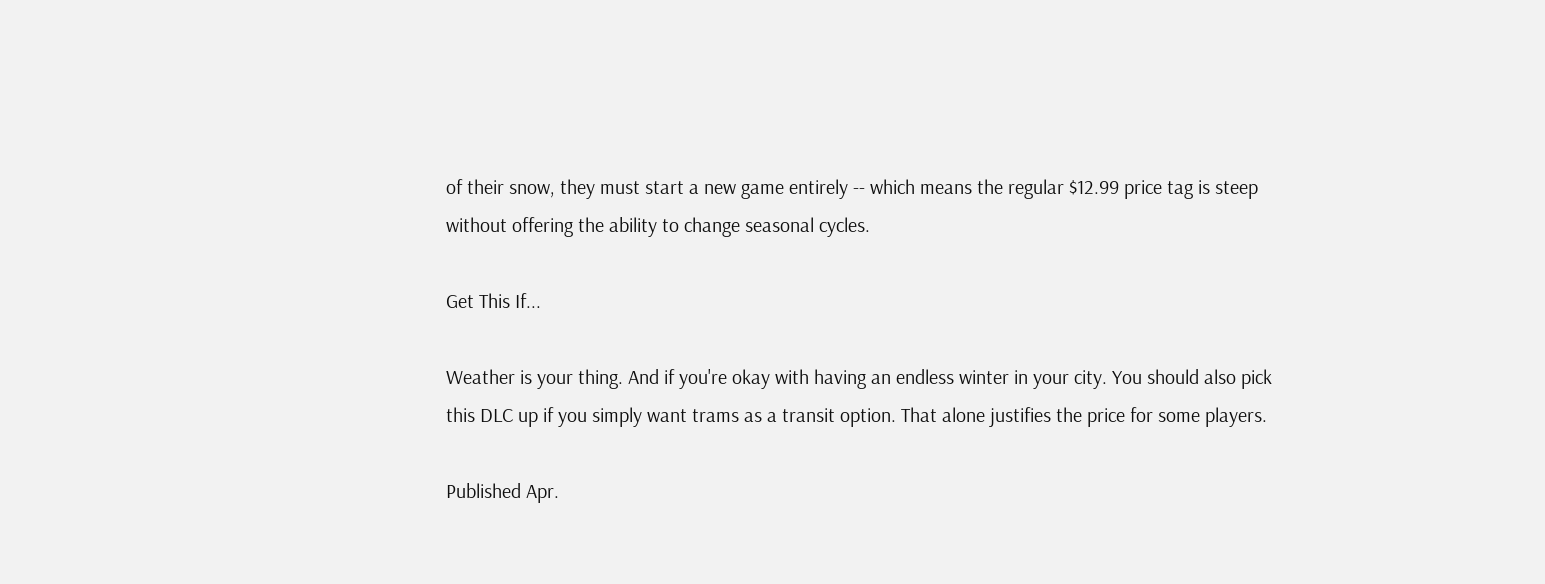of their snow, they must start a new game entirely -- which means the regular $12.99 price tag is steep without offering the ability to change seasonal cycles.

Get This If...

Weather is your thing. And if you're okay with having an endless winter in your city. You should also pick this DLC up if you simply want trams as a transit option. That alone justifies the price for some players.

Published Apr.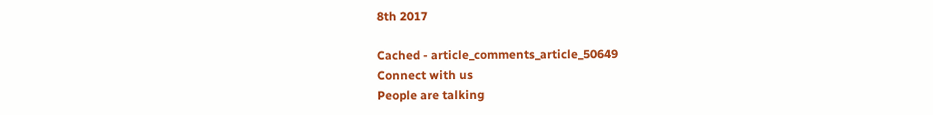8th 2017

Cached - article_comments_article_50649
Connect with us
People are talking